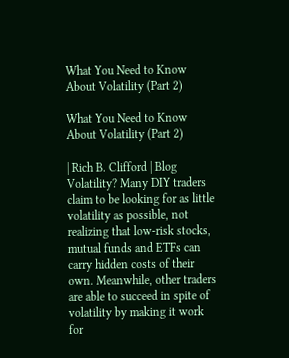What You Need to Know About Volatility (Part 2)

What You Need to Know About Volatility (Part 2)

| Rich B. Clifford | Blog
Volatility? Many DIY traders claim to be looking for as little volatility as possible, not realizing that low-risk stocks, mutual funds and ETFs can carry hidden costs of their own. Meanwhile, other traders are able to succeed in spite of volatility by making it work for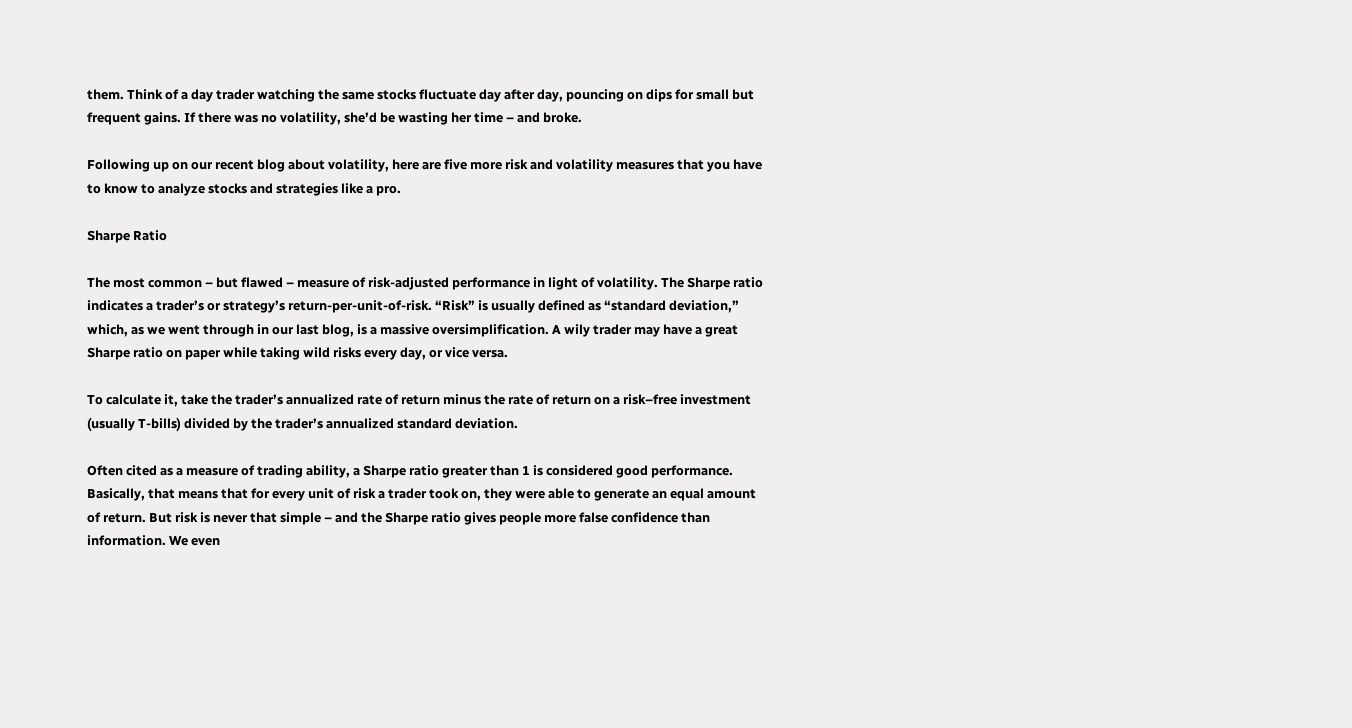them. Think of a day trader watching the same stocks fluctuate day after day, pouncing on dips for small but frequent gains. If there was no volatility, she’d be wasting her time – and broke.

Following up on our recent blog about volatility, here are five more risk and volatility measures that you have to know to analyze stocks and strategies like a pro.

Sharpe Ratio

The most common – but flawed – measure of risk-adjusted performance in light of volatility. The Sharpe ratio indicates a trader’s or strategy’s return-per-unit-of-risk. “Risk” is usually defined as “standard deviation,” which, as we went through in our last blog, is a massive oversimplification. A wily trader may have a great Sharpe ratio on paper while taking wild risks every day, or vice versa.

To calculate it, take the trader’s annualized rate of return minus the rate of return on a risk–free investment (usually T-bills) divided by the trader’s annualized standard deviation.

Often cited as a measure of trading ability, a Sharpe ratio greater than 1 is considered good performance. Basically, that means that for every unit of risk a trader took on, they were able to generate an equal amount of return. But risk is never that simple – and the Sharpe ratio gives people more false confidence than information. We even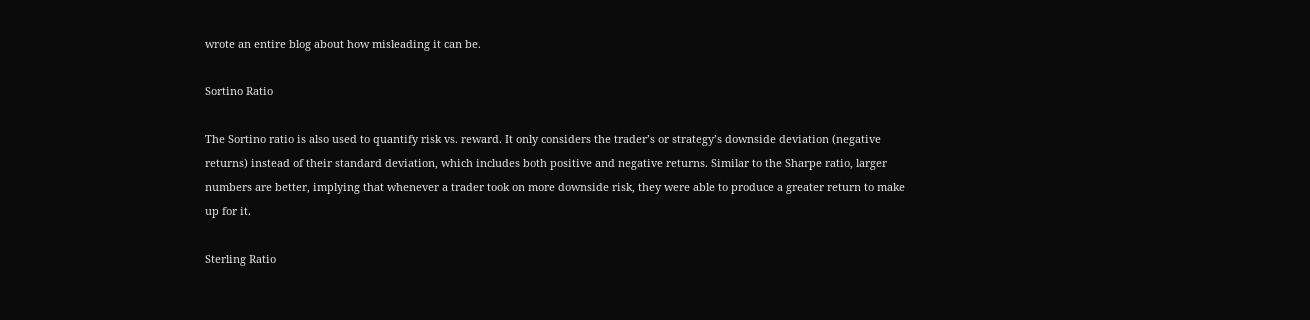wrote an entire blog about how misleading it can be.

Sortino Ratio

The Sortino ratio is also used to quantify risk vs. reward. It only considers the trader’s or strategy’s downside deviation (negative returns) instead of their standard deviation, which includes both positive and negative returns. Similar to the Sharpe ratio, larger numbers are better, implying that whenever a trader took on more downside risk, they were able to produce a greater return to make up for it.

Sterling Ratio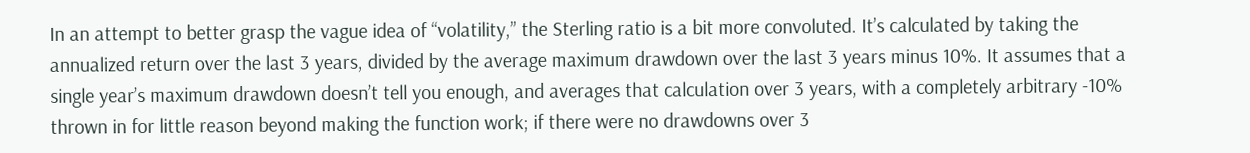In an attempt to better grasp the vague idea of “volatility,” the Sterling ratio is a bit more convoluted. It’s calculated by taking the annualized return over the last 3 years, divided by the average maximum drawdown over the last 3 years minus 10%. It assumes that a single year’s maximum drawdown doesn’t tell you enough, and averages that calculation over 3 years, with a completely arbitrary -10% thrown in for little reason beyond making the function work; if there were no drawdowns over 3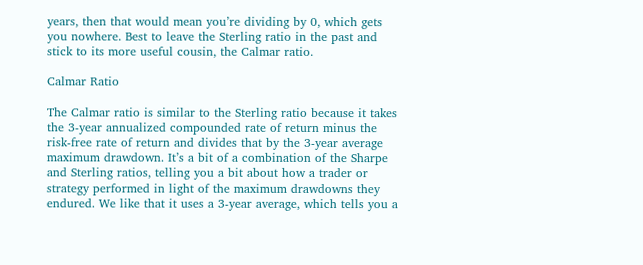years, then that would mean you’re dividing by 0, which gets you nowhere. Best to leave the Sterling ratio in the past and stick to its more useful cousin, the Calmar ratio.

Calmar Ratio

The Calmar ratio is similar to the Sterling ratio because it takes the 3-year annualized compounded rate of return minus the risk-free rate of return and divides that by the 3-year average maximum drawdown. It’s a bit of a combination of the Sharpe and Sterling ratios, telling you a bit about how a trader or strategy performed in light of the maximum drawdowns they endured. We like that it uses a 3-year average, which tells you a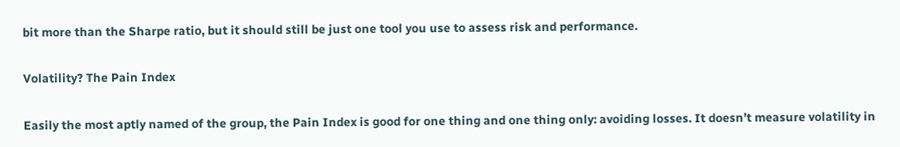bit more than the Sharpe ratio, but it should still be just one tool you use to assess risk and performance.

Volatility? The Pain Index

Easily the most aptly named of the group, the Pain Index is good for one thing and one thing only: avoiding losses. It doesn’t measure volatility in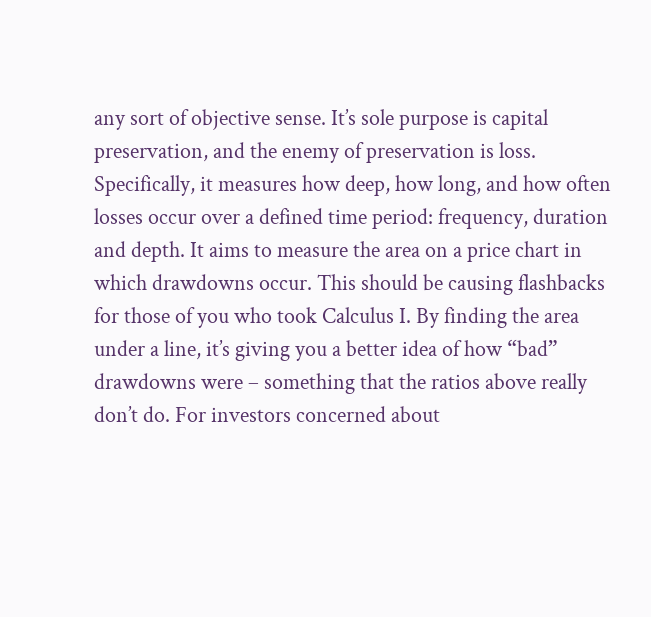any sort of objective sense. It’s sole purpose is capital preservation, and the enemy of preservation is loss. Specifically, it measures how deep, how long, and how often losses occur over a defined time period: frequency, duration and depth. It aims to measure the area on a price chart in which drawdowns occur. This should be causing flashbacks for those of you who took Calculus I. By finding the area under a line, it’s giving you a better idea of how “bad” drawdowns were – something that the ratios above really don’t do. For investors concerned about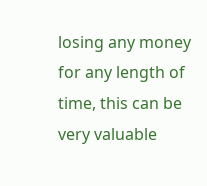losing any money for any length of time, this can be very valuable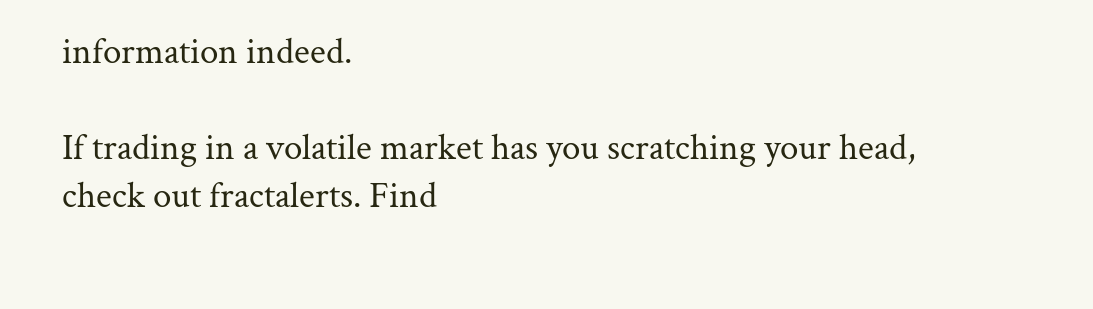information indeed.

If trading in a volatile market has you scratching your head, check out fractalerts. Find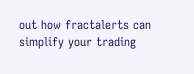out how fractalerts can simplify your trading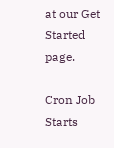at our Get Started page.

Cron Job Starts